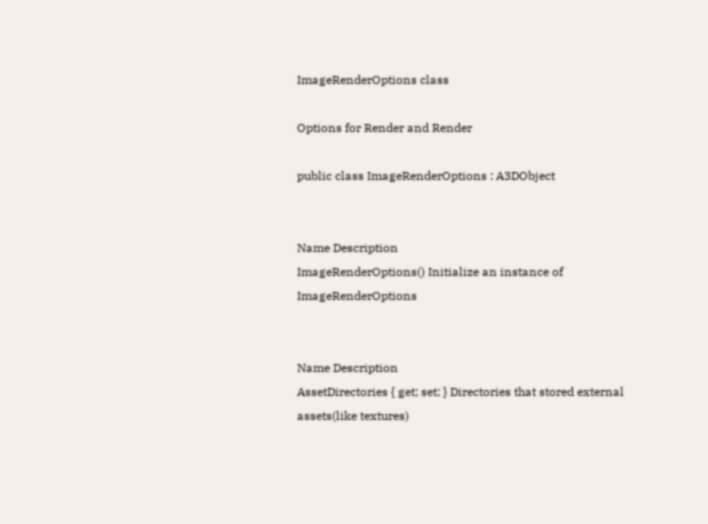ImageRenderOptions class

Options for Render and Render

public class ImageRenderOptions : A3DObject


Name Description
ImageRenderOptions() Initialize an instance of ImageRenderOptions


Name Description
AssetDirectories { get; set; } Directories that stored external assets(like textures)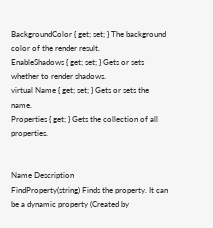BackgroundColor { get; set; } The background color of the render result.
EnableShadows { get; set; } Gets or sets whether to render shadows.
virtual Name { get; set; } Gets or sets the name.
Properties { get; } Gets the collection of all properties.


Name Description
FindProperty(string) Finds the property. It can be a dynamic property (Created by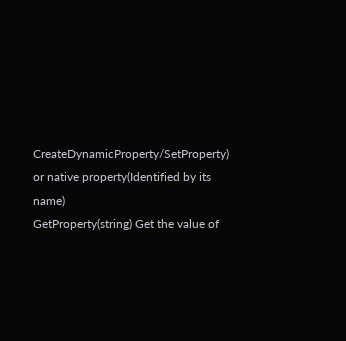CreateDynamicProperty/SetProperty) or native property(Identified by its name)
GetProperty(string) Get the value of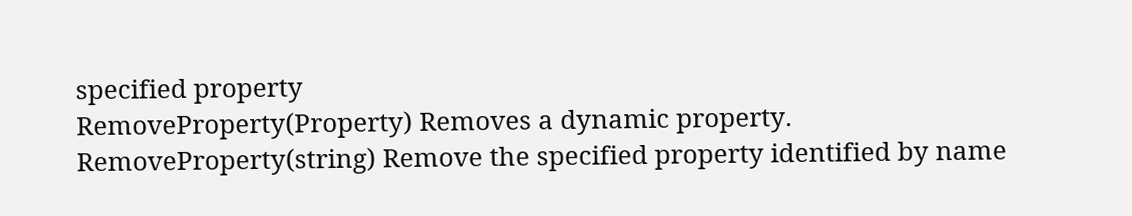specified property
RemoveProperty(Property) Removes a dynamic property.
RemoveProperty(string) Remove the specified property identified by name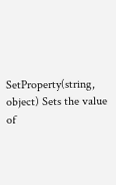SetProperty(string, object) Sets the value of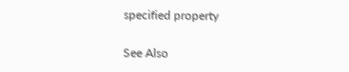specified property

See Also